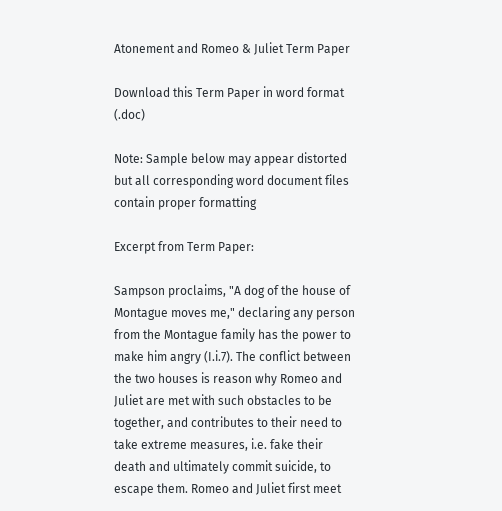Atonement and Romeo & Juliet Term Paper

Download this Term Paper in word format (.doc)

Note: Sample below may appear distorted but all corresponding word document files contain proper formatting

Excerpt from Term Paper:

Sampson proclaims, "A dog of the house of Montague moves me," declaring any person from the Montague family has the power to make him angry (I.i.7). The conflict between the two houses is reason why Romeo and Juliet are met with such obstacles to be together, and contributes to their need to take extreme measures, i.e. fake their death and ultimately commit suicide, to escape them. Romeo and Juliet first meet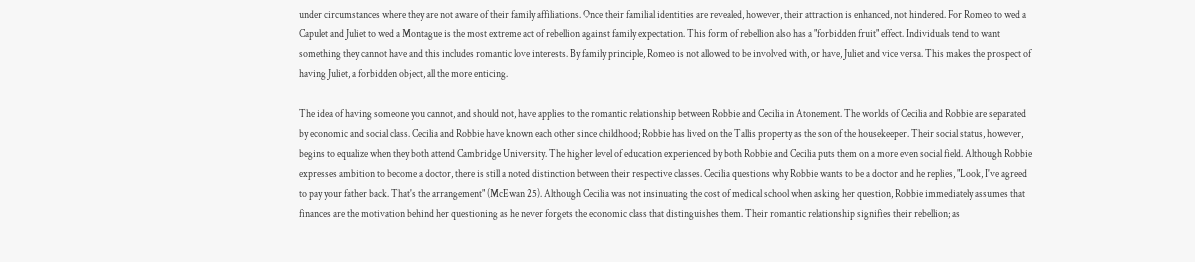under circumstances where they are not aware of their family affiliations. Once their familial identities are revealed, however, their attraction is enhanced, not hindered. For Romeo to wed a Capulet and Juliet to wed a Montague is the most extreme act of rebellion against family expectation. This form of rebellion also has a "forbidden fruit" effect. Individuals tend to want something they cannot have and this includes romantic love interests. By family principle, Romeo is not allowed to be involved with, or have, Juliet and vice versa. This makes the prospect of having Juliet, a forbidden object, all the more enticing.

The idea of having someone you cannot, and should not, have applies to the romantic relationship between Robbie and Cecilia in Atonement. The worlds of Cecilia and Robbie are separated by economic and social class. Cecilia and Robbie have known each other since childhood; Robbie has lived on the Tallis property as the son of the housekeeper. Their social status, however, begins to equalize when they both attend Cambridge University. The higher level of education experienced by both Robbie and Cecilia puts them on a more even social field. Although Robbie expresses ambition to become a doctor, there is still a noted distinction between their respective classes. Cecilia questions why Robbie wants to be a doctor and he replies, "Look, I've agreed to pay your father back. That's the arrangement" (McEwan 25). Although Cecilia was not insinuating the cost of medical school when asking her question, Robbie immediately assumes that finances are the motivation behind her questioning as he never forgets the economic class that distinguishes them. Their romantic relationship signifies their rebellion; as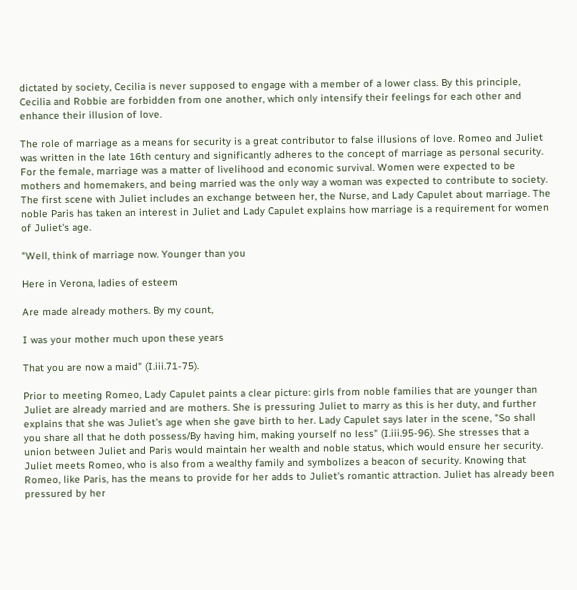dictated by society, Cecilia is never supposed to engage with a member of a lower class. By this principle, Cecilia and Robbie are forbidden from one another, which only intensify their feelings for each other and enhance their illusion of love.

The role of marriage as a means for security is a great contributor to false illusions of love. Romeo and Juliet was written in the late 16th century and significantly adheres to the concept of marriage as personal security. For the female, marriage was a matter of livelihood and economic survival. Women were expected to be mothers and homemakers, and being married was the only way a woman was expected to contribute to society. The first scene with Juliet includes an exchange between her, the Nurse, and Lady Capulet about marriage. The noble Paris has taken an interest in Juliet and Lady Capulet explains how marriage is a requirement for women of Juliet's age.

"Well, think of marriage now. Younger than you

Here in Verona, ladies of esteem

Are made already mothers. By my count,

I was your mother much upon these years

That you are now a maid" (I.iii.71-75).

Prior to meeting Romeo, Lady Capulet paints a clear picture: girls from noble families that are younger than Juliet are already married and are mothers. She is pressuring Juliet to marry as this is her duty, and further explains that she was Juliet's age when she gave birth to her. Lady Capulet says later in the scene, "So shall you share all that he doth possess/By having him, making yourself no less" (I.iii.95-96). She stresses that a union between Juliet and Paris would maintain her wealth and noble status, which would ensure her security. Juliet meets Romeo, who is also from a wealthy family and symbolizes a beacon of security. Knowing that Romeo, like Paris, has the means to provide for her adds to Juliet's romantic attraction. Juliet has already been pressured by her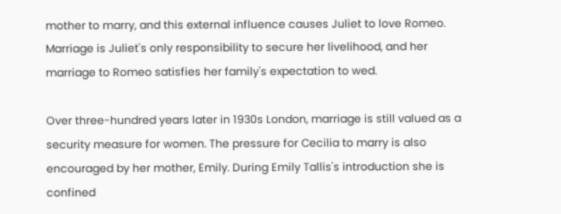mother to marry, and this external influence causes Juliet to love Romeo. Marriage is Juliet's only responsibility to secure her livelihood, and her marriage to Romeo satisfies her family's expectation to wed.

Over three-hundred years later in 1930s London, marriage is still valued as a security measure for women. The pressure for Cecilia to marry is also encouraged by her mother, Emily. During Emily Tallis's introduction she is confined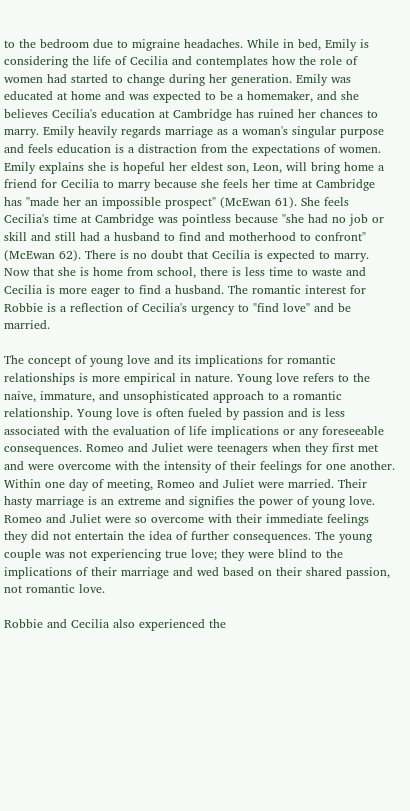to the bedroom due to migraine headaches. While in bed, Emily is considering the life of Cecilia and contemplates how the role of women had started to change during her generation. Emily was educated at home and was expected to be a homemaker, and she believes Cecilia's education at Cambridge has ruined her chances to marry. Emily heavily regards marriage as a woman's singular purpose and feels education is a distraction from the expectations of women. Emily explains she is hopeful her eldest son, Leon, will bring home a friend for Cecilia to marry because she feels her time at Cambridge has "made her an impossible prospect" (McEwan 61). She feels Cecilia's time at Cambridge was pointless because "she had no job or skill and still had a husband to find and motherhood to confront" (McEwan 62). There is no doubt that Cecilia is expected to marry. Now that she is home from school, there is less time to waste and Cecilia is more eager to find a husband. The romantic interest for Robbie is a reflection of Cecilia's urgency to "find love" and be married.

The concept of young love and its implications for romantic relationships is more empirical in nature. Young love refers to the naive, immature, and unsophisticated approach to a romantic relationship. Young love is often fueled by passion and is less associated with the evaluation of life implications or any foreseeable consequences. Romeo and Juliet were teenagers when they first met and were overcome with the intensity of their feelings for one another. Within one day of meeting, Romeo and Juliet were married. Their hasty marriage is an extreme and signifies the power of young love. Romeo and Juliet were so overcome with their immediate feelings they did not entertain the idea of further consequences. The young couple was not experiencing true love; they were blind to the implications of their marriage and wed based on their shared passion, not romantic love.

Robbie and Cecilia also experienced the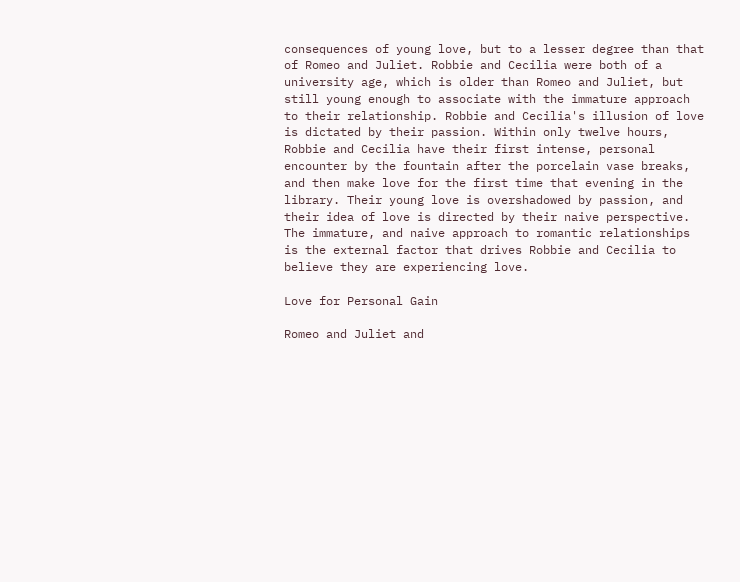consequences of young love, but to a lesser degree than that of Romeo and Juliet. Robbie and Cecilia were both of a university age, which is older than Romeo and Juliet, but still young enough to associate with the immature approach to their relationship. Robbie and Cecilia's illusion of love is dictated by their passion. Within only twelve hours, Robbie and Cecilia have their first intense, personal encounter by the fountain after the porcelain vase breaks, and then make love for the first time that evening in the library. Their young love is overshadowed by passion, and their idea of love is directed by their naive perspective. The immature, and naive approach to romantic relationships is the external factor that drives Robbie and Cecilia to believe they are experiencing love.

Love for Personal Gain

Romeo and Juliet and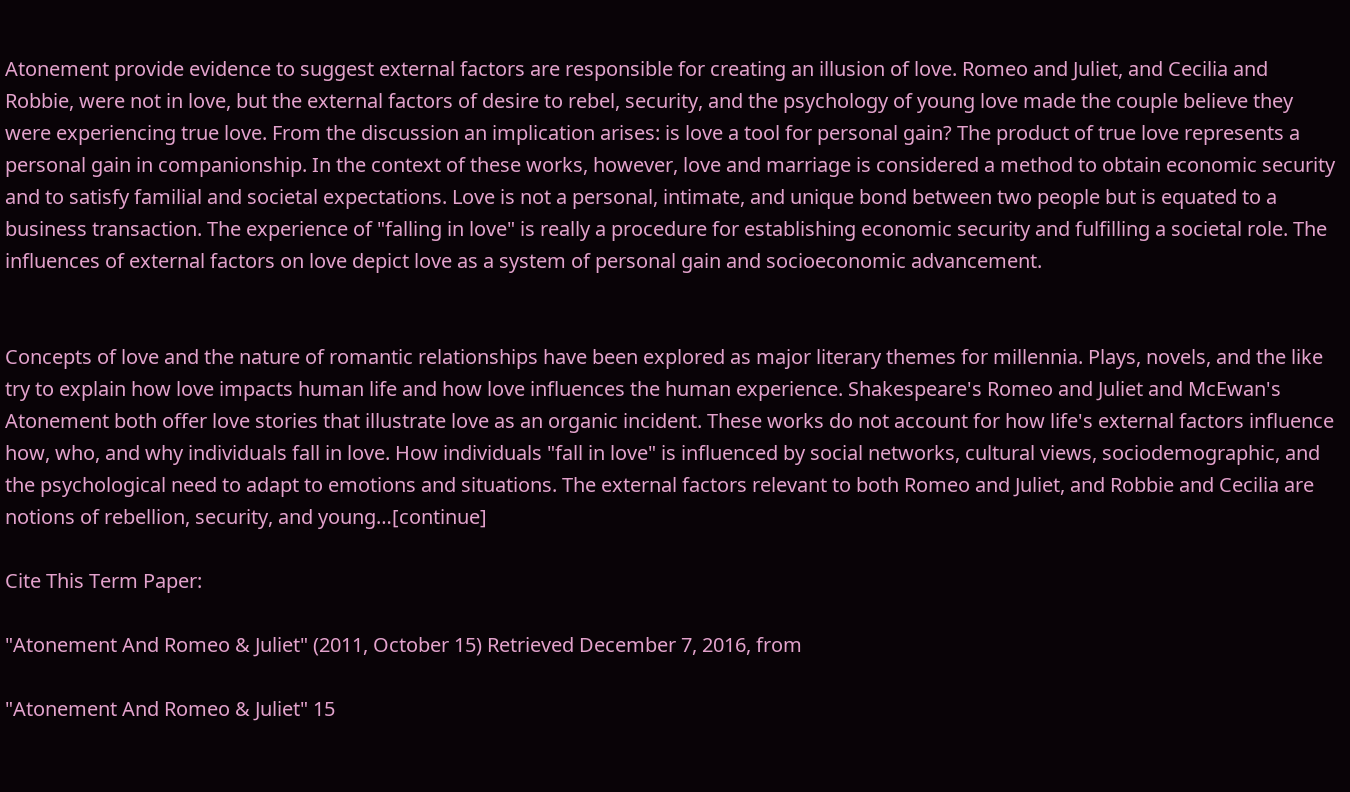Atonement provide evidence to suggest external factors are responsible for creating an illusion of love. Romeo and Juliet, and Cecilia and Robbie, were not in love, but the external factors of desire to rebel, security, and the psychology of young love made the couple believe they were experiencing true love. From the discussion an implication arises: is love a tool for personal gain? The product of true love represents a personal gain in companionship. In the context of these works, however, love and marriage is considered a method to obtain economic security and to satisfy familial and societal expectations. Love is not a personal, intimate, and unique bond between two people but is equated to a business transaction. The experience of "falling in love" is really a procedure for establishing economic security and fulfilling a societal role. The influences of external factors on love depict love as a system of personal gain and socioeconomic advancement.


Concepts of love and the nature of romantic relationships have been explored as major literary themes for millennia. Plays, novels, and the like try to explain how love impacts human life and how love influences the human experience. Shakespeare's Romeo and Juliet and McEwan's Atonement both offer love stories that illustrate love as an organic incident. These works do not account for how life's external factors influence how, who, and why individuals fall in love. How individuals "fall in love" is influenced by social networks, cultural views, sociodemographic, and the psychological need to adapt to emotions and situations. The external factors relevant to both Romeo and Juliet, and Robbie and Cecilia are notions of rebellion, security, and young…[continue]

Cite This Term Paper:

"Atonement And Romeo & Juliet" (2011, October 15) Retrieved December 7, 2016, from

"Atonement And Romeo & Juliet" 15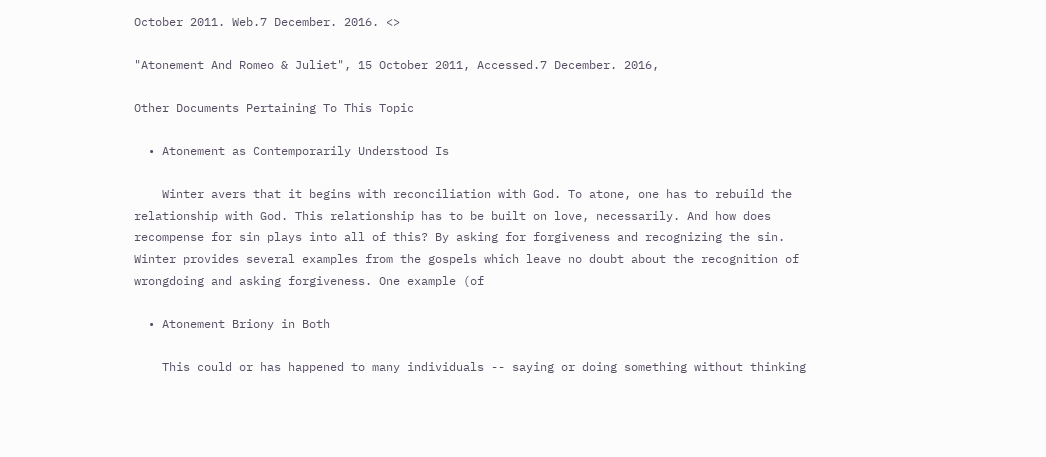October 2011. Web.7 December. 2016. <>

"Atonement And Romeo & Juliet", 15 October 2011, Accessed.7 December. 2016,

Other Documents Pertaining To This Topic

  • Atonement as Contemporarily Understood Is

    Winter avers that it begins with reconciliation with God. To atone, one has to rebuild the relationship with God. This relationship has to be built on love, necessarily. And how does recompense for sin plays into all of this? By asking for forgiveness and recognizing the sin. Winter provides several examples from the gospels which leave no doubt about the recognition of wrongdoing and asking forgiveness. One example (of

  • Atonement Briony in Both

    This could or has happened to many individuals -- saying or doing something without thinking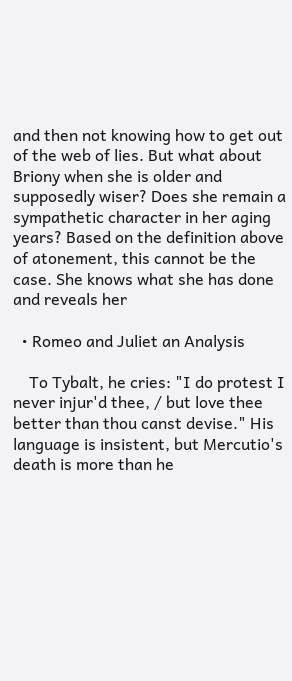and then not knowing how to get out of the web of lies. But what about Briony when she is older and supposedly wiser? Does she remain a sympathetic character in her aging years? Based on the definition above of atonement, this cannot be the case. She knows what she has done and reveals her

  • Romeo and Juliet an Analysis

    To Tybalt, he cries: "I do protest I never injur'd thee, / but love thee better than thou canst devise." His language is insistent, but Mercutio's death is more than he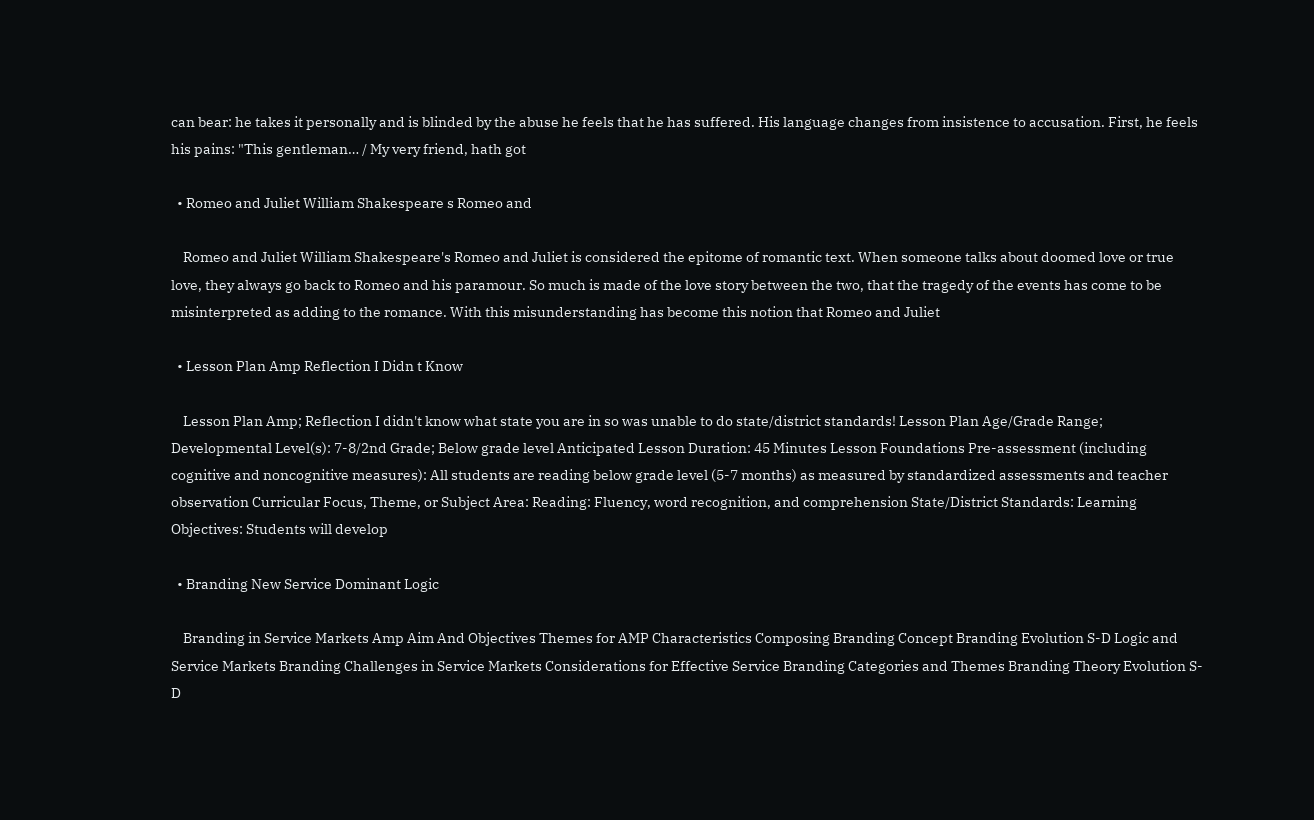can bear: he takes it personally and is blinded by the abuse he feels that he has suffered. His language changes from insistence to accusation. First, he feels his pains: "This gentleman… / My very friend, hath got

  • Romeo and Juliet William Shakespeare s Romeo and

    Romeo and Juliet William Shakespeare's Romeo and Juliet is considered the epitome of romantic text. When someone talks about doomed love or true love, they always go back to Romeo and his paramour. So much is made of the love story between the two, that the tragedy of the events has come to be misinterpreted as adding to the romance. With this misunderstanding has become this notion that Romeo and Juliet

  • Lesson Plan Amp Reflection I Didn t Know

    Lesson Plan Amp; Reflection I didn't know what state you are in so was unable to do state/district standards! Lesson Plan Age/Grade Range; Developmental Level(s): 7-8/2nd Grade; Below grade level Anticipated Lesson Duration: 45 Minutes Lesson Foundations Pre-assessment (including cognitive and noncognitive measures): All students are reading below grade level (5-7 months) as measured by standardized assessments and teacher observation Curricular Focus, Theme, or Subject Area: Reading: Fluency, word recognition, and comprehension State/District Standards: Learning Objectives: Students will develop

  • Branding New Service Dominant Logic

    Branding in Service Markets Amp Aim And Objectives Themes for AMP Characteristics Composing Branding Concept Branding Evolution S-D Logic and Service Markets Branding Challenges in Service Markets Considerations for Effective Service Branding Categories and Themes Branding Theory Evolution S-D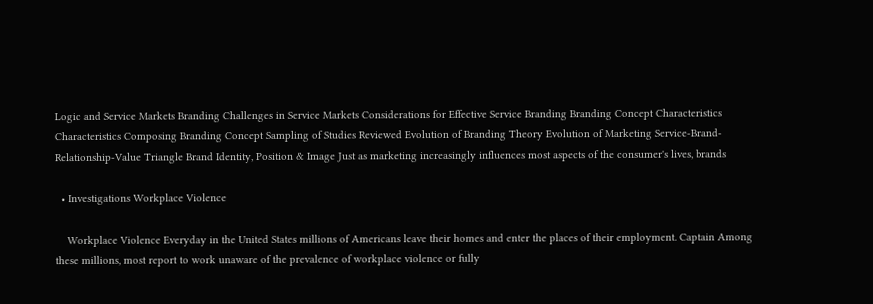Logic and Service Markets Branding Challenges in Service Markets Considerations for Effective Service Branding Branding Concept Characteristics Characteristics Composing Branding Concept Sampling of Studies Reviewed Evolution of Branding Theory Evolution of Marketing Service-Brand-Relationship-Value Triangle Brand Identity, Position & Image Just as marketing increasingly influences most aspects of the consumer's lives, brands

  • Investigations Workplace Violence

    Workplace Violence Everyday in the United States millions of Americans leave their homes and enter the places of their employment. Captain Among these millions, most report to work unaware of the prevalence of workplace violence or fully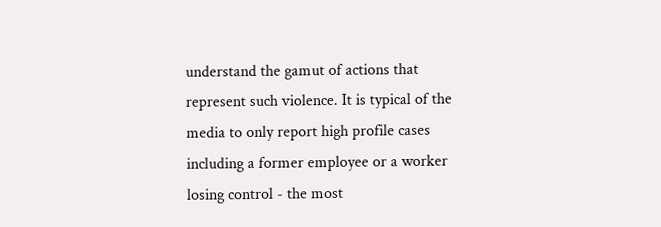understand the gamut of actions that represent such violence. It is typical of the media to only report high profile cases including a former employee or a worker losing control - the most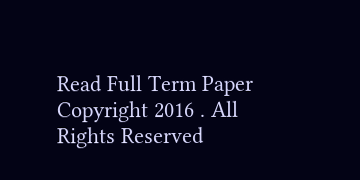Read Full Term Paper
Copyright 2016 . All Rights Reserved